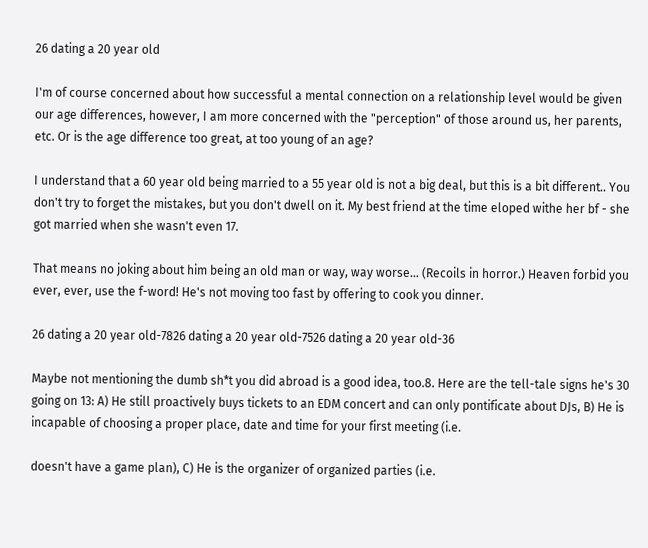26 dating a 20 year old

I'm of course concerned about how successful a mental connection on a relationship level would be given our age differences, however, I am more concerned with the "perception" of those around us, her parents, etc. Or is the age difference too great, at too young of an age?

I understand that a 60 year old being married to a 55 year old is not a big deal, but this is a bit different.. You don't try to forget the mistakes, but you don't dwell on it. My best friend at the time eloped withe her bf - she got married when she wasn't even 17.

That means no joking about him being an old man or way, way worse… (Recoils in horror.) Heaven forbid you ever, ever, use the f-word! He's not moving too fast by offering to cook you dinner.

26 dating a 20 year old-7826 dating a 20 year old-7526 dating a 20 year old-36

Maybe not mentioning the dumb sh*t you did abroad is a good idea, too.8. Here are the tell-tale signs he's 30 going on 13: A) He still proactively buys tickets to an EDM concert and can only pontificate about DJs, B) He is incapable of choosing a proper place, date and time for your first meeting (i.e.

doesn't have a game plan), C) He is the organizer of organized parties (i.e.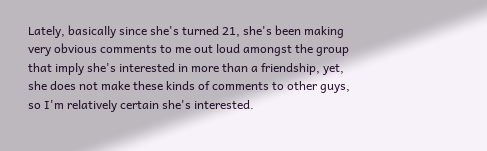Lately, basically since she's turned 21, she's been making very obvious comments to me out loud amongst the group that imply she's interested in more than a friendship, yet, she does not make these kinds of comments to other guys, so I'm relatively certain she's interested.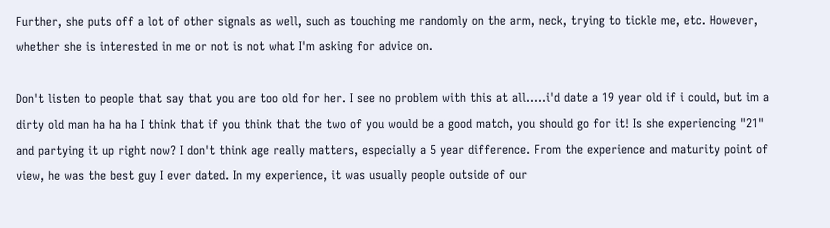Further, she puts off a lot of other signals as well, such as touching me randomly on the arm, neck, trying to tickle me, etc. However, whether she is interested in me or not is not what I'm asking for advice on.

Don't listen to people that say that you are too old for her. I see no problem with this at all.....i'd date a 19 year old if i could, but im a dirty old man ha ha ha I think that if you think that the two of you would be a good match, you should go for it! Is she experiencing "21" and partying it up right now? I don't think age really matters, especially a 5 year difference. From the experience and maturity point of view, he was the best guy I ever dated. In my experience, it was usually people outside of our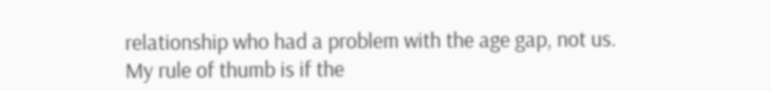relationship who had a problem with the age gap, not us. My rule of thumb is if the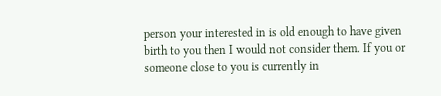person your interested in is old enough to have given birth to you then I would not consider them. If you or someone close to you is currently in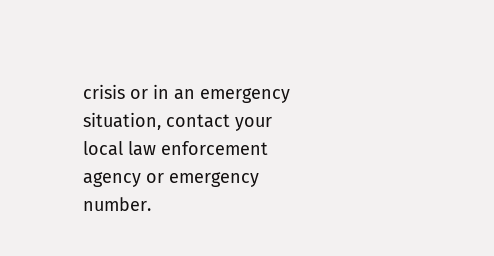crisis or in an emergency situation, contact your local law enforcement agency or emergency number.